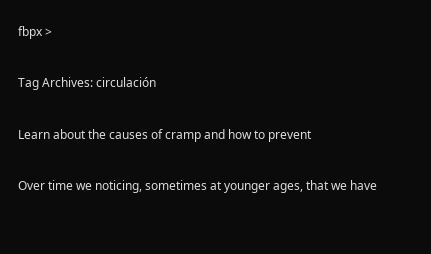fbpx >

Tag Archives: circulación

Learn about the causes of cramp and how to prevent

Over time we noticing, sometimes at younger ages, that we have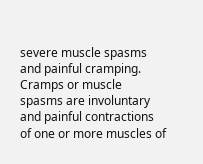severe muscle spasms and painful cramping. Cramps or muscle spasms are involuntary and painful contractions of one or more muscles of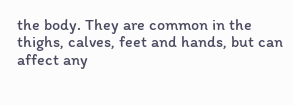the body. They are common in the thighs, calves, feet and hands, but can affect any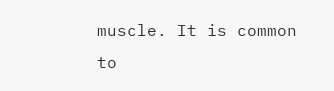muscle. It is common to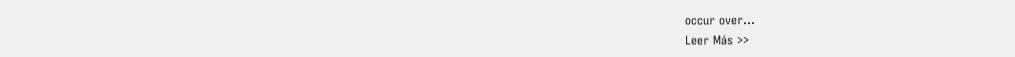occur over…
Leer Más >>